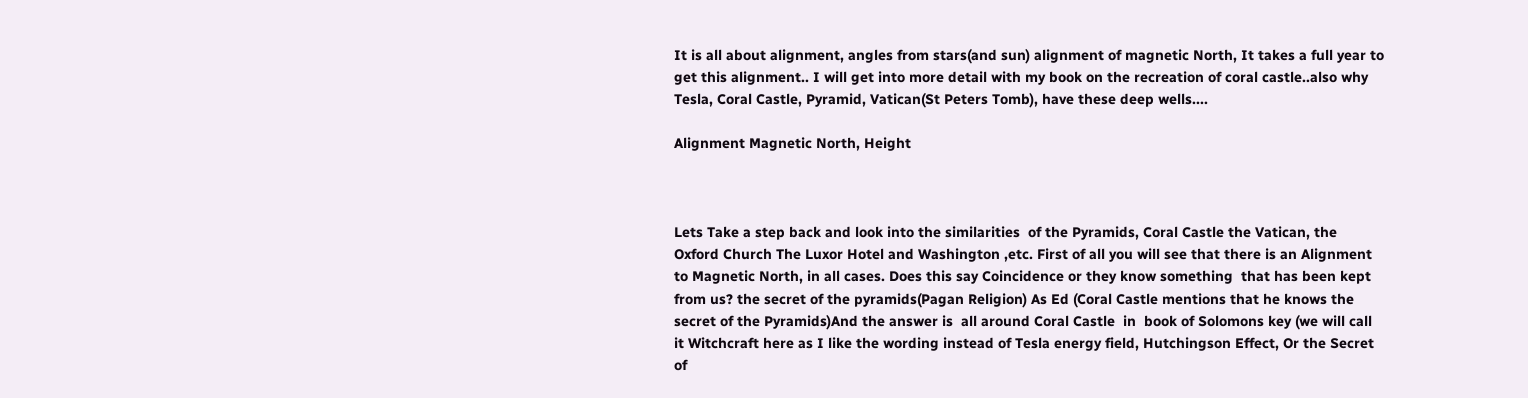It is all about alignment, angles from stars(and sun) alignment of magnetic North, It takes a full year to get this alignment.. I will get into more detail with my book on the recreation of coral castle..also why Tesla, Coral Castle, Pyramid, Vatican(St Peters Tomb), have these deep wells....

Alignment Magnetic North, Height



Lets Take a step back and look into the similarities  of the Pyramids, Coral Castle the Vatican, the Oxford Church The Luxor Hotel and Washington ,etc. First of all you will see that there is an Alignment to Magnetic North, in all cases. Does this say Coincidence or they know something  that has been kept from us? the secret of the pyramids(Pagan Religion) As Ed (Coral Castle mentions that he knows the secret of the Pyramids)And the answer is  all around Coral Castle  in  book of Solomons key (we will call it Witchcraft here as I like the wording instead of Tesla energy field, Hutchingson Effect, Or the Secret of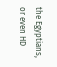the Egyptians, or even HD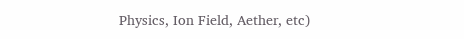Physics, Ion Field, Aether, etc)